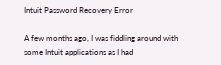Intuit Password Recovery Error

A few months ago, I was fiddling around with some Intuit applications as I had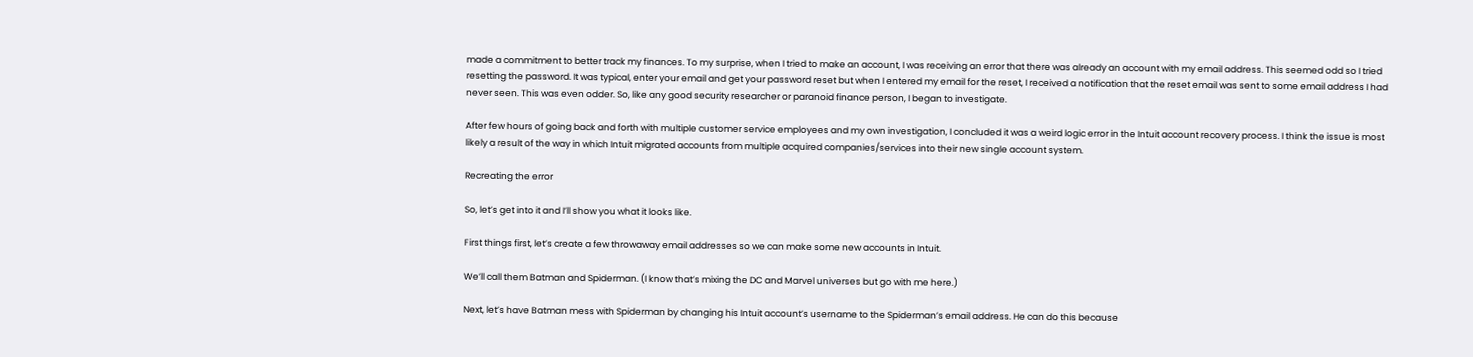made a commitment to better track my finances. To my surprise, when I tried to make an account, I was receiving an error that there was already an account with my email address. This seemed odd so I tried resetting the password. It was typical, enter your email and get your password reset but when I entered my email for the reset, I received a notification that the reset email was sent to some email address I had never seen. This was even odder. So, like any good security researcher or paranoid finance person, I began to investigate.

After few hours of going back and forth with multiple customer service employees and my own investigation, I concluded it was a weird logic error in the Intuit account recovery process. I think the issue is most likely a result of the way in which Intuit migrated accounts from multiple acquired companies/services into their new single account system.

Recreating the error

So, let’s get into it and I’ll show you what it looks like.

First things first, let’s create a few throwaway email addresses so we can make some new accounts in Intuit.

We’ll call them Batman and Spiderman. (I know that’s mixing the DC and Marvel universes but go with me here.)

Next, let’s have Batman mess with Spiderman by changing his Intuit account’s username to the Spiderman’s email address. He can do this because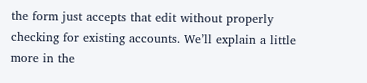the form just accepts that edit without properly checking for existing accounts. We’ll explain a little more in the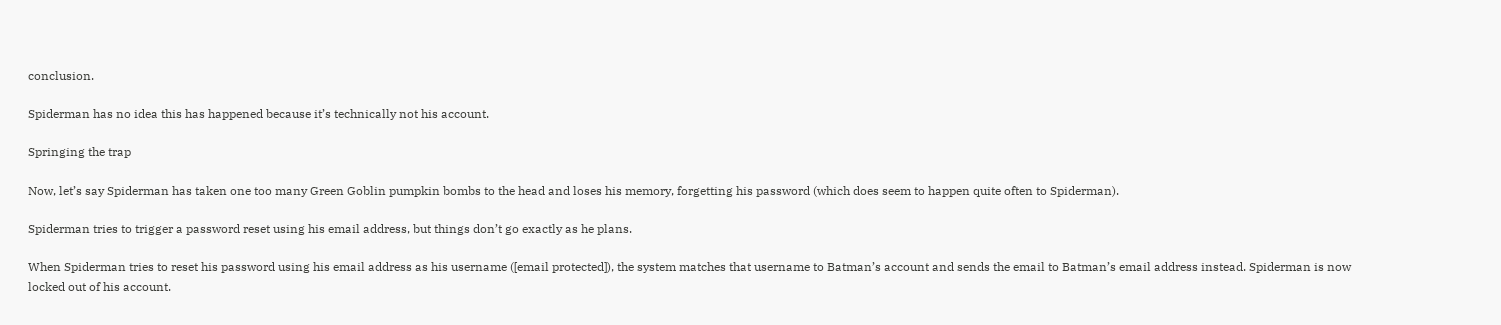conclusion.

Spiderman has no idea this has happened because it’s technically not his account.

Springing the trap

Now, let’s say Spiderman has taken one too many Green Goblin pumpkin bombs to the head and loses his memory, forgetting his password (which does seem to happen quite often to Spiderman).

Spiderman tries to trigger a password reset using his email address, but things don’t go exactly as he plans.

When Spiderman tries to reset his password using his email address as his username ([email protected]), the system matches that username to Batman’s account and sends the email to Batman’s email address instead. Spiderman is now locked out of his account.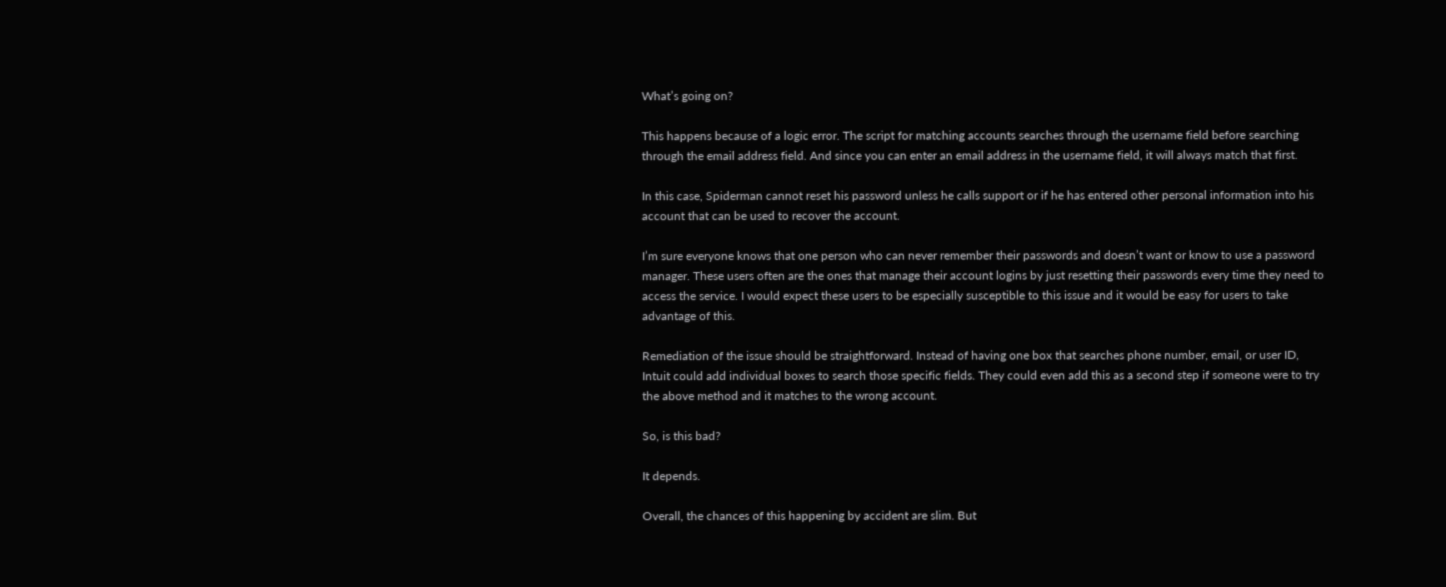What’s going on?

This happens because of a logic error. The script for matching accounts searches through the username field before searching through the email address field. And since you can enter an email address in the username field, it will always match that first.

In this case, Spiderman cannot reset his password unless he calls support or if he has entered other personal information into his account that can be used to recover the account.

I’m sure everyone knows that one person who can never remember their passwords and doesn’t want or know to use a password manager. These users often are the ones that manage their account logins by just resetting their passwords every time they need to access the service. I would expect these users to be especially susceptible to this issue and it would be easy for users to take advantage of this.

Remediation of the issue should be straightforward. Instead of having one box that searches phone number, email, or user ID, Intuit could add individual boxes to search those specific fields. They could even add this as a second step if someone were to try the above method and it matches to the wrong account.

So, is this bad?

It depends.

Overall, the chances of this happening by accident are slim. But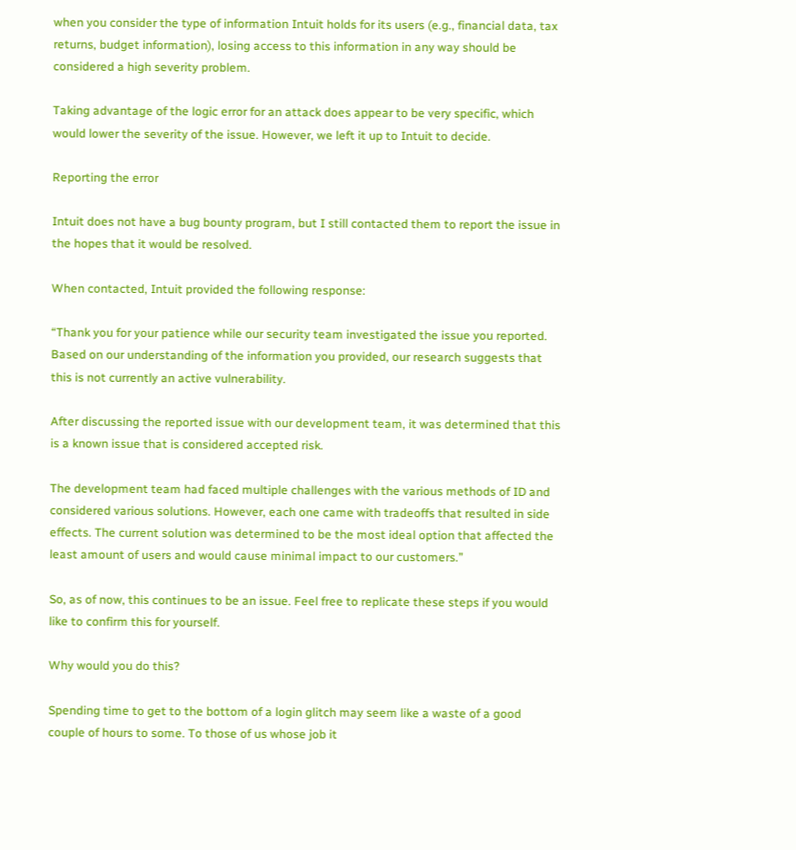when you consider the type of information Intuit holds for its users (e.g., financial data, tax returns, budget information), losing access to this information in any way should be considered a high severity problem.

Taking advantage of the logic error for an attack does appear to be very specific, which would lower the severity of the issue. However, we left it up to Intuit to decide.

Reporting the error

Intuit does not have a bug bounty program, but I still contacted them to report the issue in the hopes that it would be resolved.

When contacted, Intuit provided the following response:

“Thank you for your patience while our security team investigated the issue you reported. Based on our understanding of the information you provided, our research suggests that this is not currently an active vulnerability.

After discussing the reported issue with our development team, it was determined that this is a known issue that is considered accepted risk.

The development team had faced multiple challenges with the various methods of ID and considered various solutions. However, each one came with tradeoffs that resulted in side effects. The current solution was determined to be the most ideal option that affected the least amount of users and would cause minimal impact to our customers.”

So, as of now, this continues to be an issue. Feel free to replicate these steps if you would like to confirm this for yourself.

Why would you do this?

Spending time to get to the bottom of a login glitch may seem like a waste of a good couple of hours to some. To those of us whose job it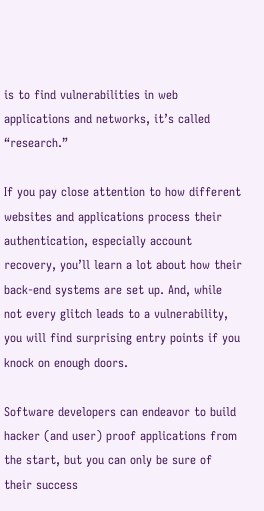is to find vulnerabilities in web applications and networks, it’s called “research.”

If you pay close attention to how different websites and applications process their authentication, especially account recovery, you’ll learn a lot about how their back-end systems are set up. And, while not every glitch leads to a vulnerability, you will find surprising entry points if you knock on enough doors.

Software developers can endeavor to build hacker (and user) proof applications from the start, but you can only be sure of their success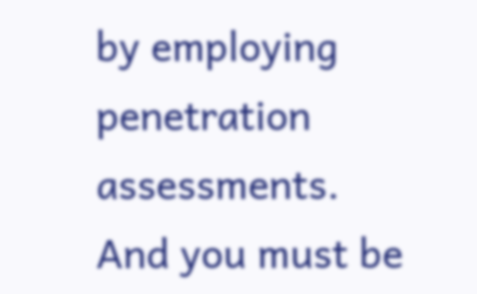by employing penetration assessments. And you must be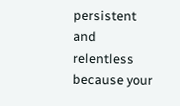persistent and relentless because your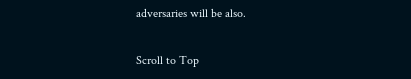adversaries will be also.

Scroll to Top